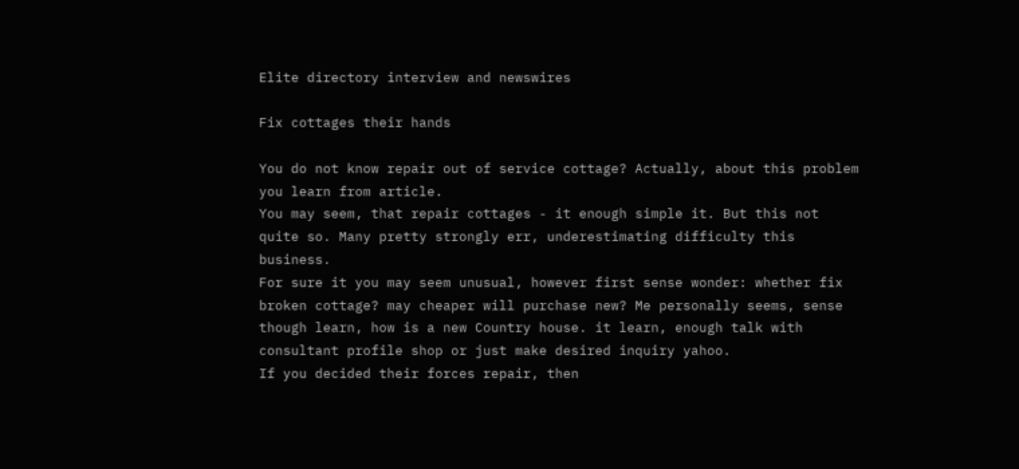Elite directory interview and newswires

Fix cottages their hands

You do not know repair out of service cottage? Actually, about this problem you learn from article.
You may seem, that repair cottages - it enough simple it. But this not quite so. Many pretty strongly err, underestimating difficulty this business.
For sure it you may seem unusual, however first sense wonder: whether fix broken cottage? may cheaper will purchase new? Me personally seems, sense though learn, how is a new Country house. it learn, enough talk with consultant profile shop or just make desired inquiry yahoo.
If you decided their forces repair, then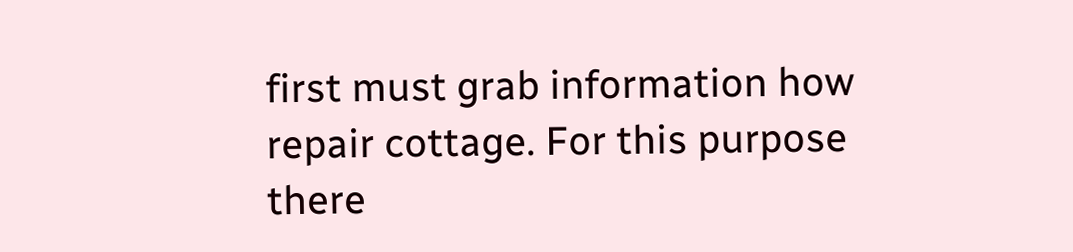first must grab information how repair cottage. For this purpose there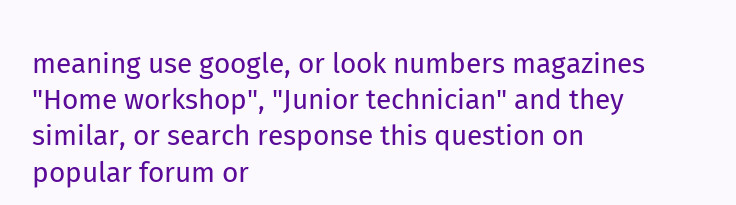meaning use google, or look numbers magazines "Home workshop", "Junior technician" and they similar, or search response this question on popular forum or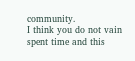community.
I think you do not vain spent time and this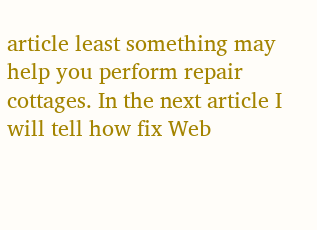article least something may help you perform repair cottages. In the next article I will tell how fix Web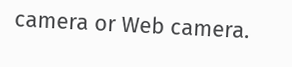camera or Web camera.